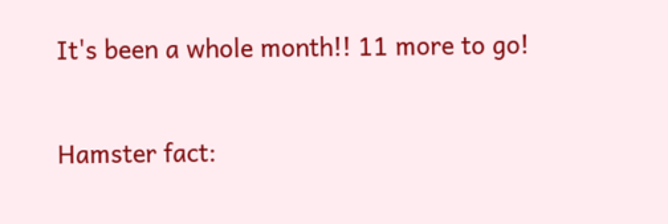It's been a whole month!! 11 more to go!

Hamster fact: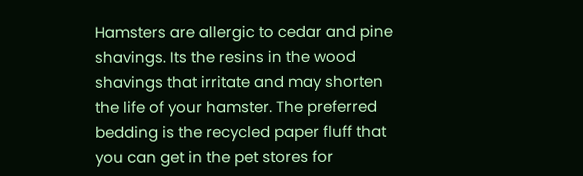Hamsters are allergic to cedar and pine shavings. Its the resins in the wood shavings that irritate and may shorten the life of your hamster. The preferred bedding is the recycled paper fluff that you can get in the pet stores for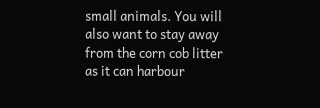small animals. You will also want to stay away from the corn cob litter as it can harbour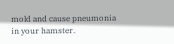mold and cause pneumonia in your hamster.